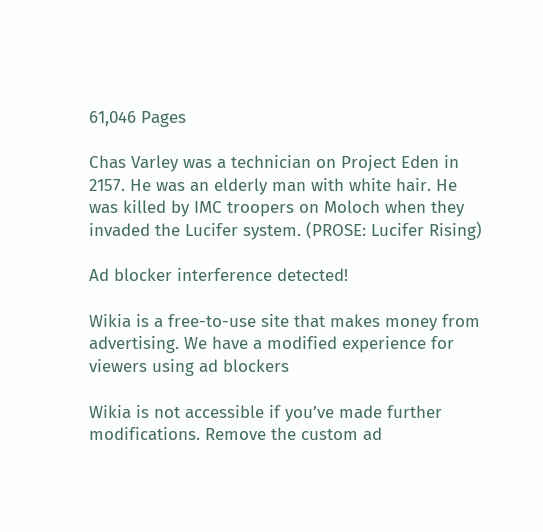61,046 Pages

Chas Varley was a technician on Project Eden in 2157. He was an elderly man with white hair. He was killed by IMC troopers on Moloch when they invaded the Lucifer system. (PROSE: Lucifer Rising)

Ad blocker interference detected!

Wikia is a free-to-use site that makes money from advertising. We have a modified experience for viewers using ad blockers

Wikia is not accessible if you’ve made further modifications. Remove the custom ad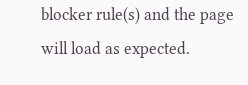blocker rule(s) and the page will load as expected.